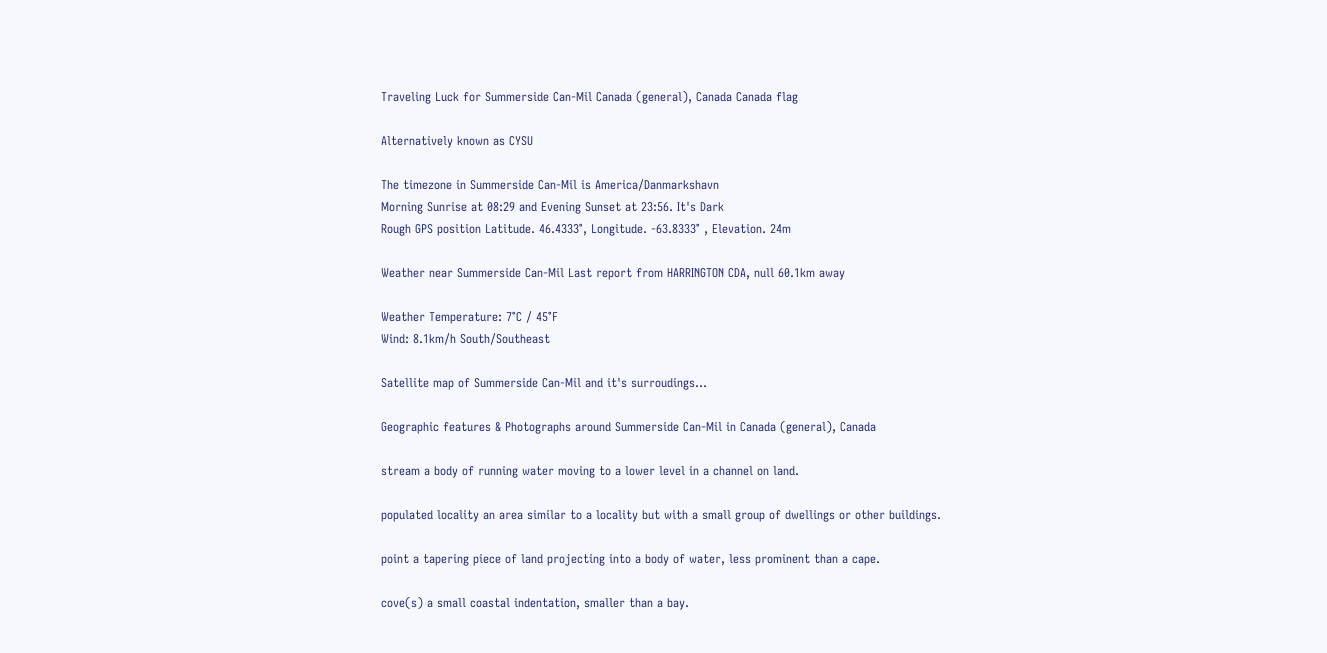Traveling Luck for Summerside Can-Mil Canada (general), Canada Canada flag

Alternatively known as CYSU

The timezone in Summerside Can-Mil is America/Danmarkshavn
Morning Sunrise at 08:29 and Evening Sunset at 23:56. It's Dark
Rough GPS position Latitude. 46.4333°, Longitude. -63.8333° , Elevation. 24m

Weather near Summerside Can-Mil Last report from HARRINGTON CDA, null 60.1km away

Weather Temperature: 7°C / 45°F
Wind: 8.1km/h South/Southeast

Satellite map of Summerside Can-Mil and it's surroudings...

Geographic features & Photographs around Summerside Can-Mil in Canada (general), Canada

stream a body of running water moving to a lower level in a channel on land.

populated locality an area similar to a locality but with a small group of dwellings or other buildings.

point a tapering piece of land projecting into a body of water, less prominent than a cape.

cove(s) a small coastal indentation, smaller than a bay.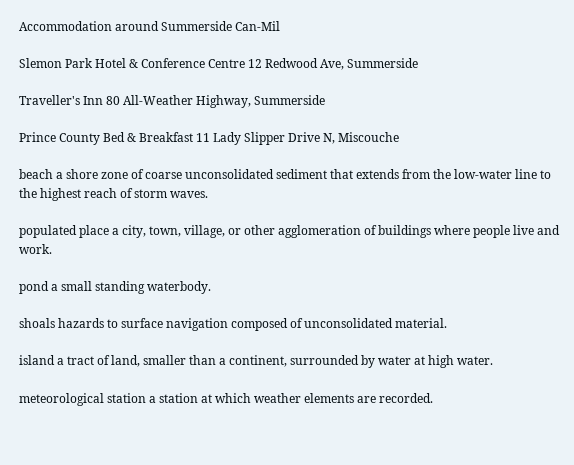Accommodation around Summerside Can-Mil

Slemon Park Hotel & Conference Centre 12 Redwood Ave, Summerside

Traveller's Inn 80 All-Weather Highway, Summerside

Prince County Bed & Breakfast 11 Lady Slipper Drive N, Miscouche

beach a shore zone of coarse unconsolidated sediment that extends from the low-water line to the highest reach of storm waves.

populated place a city, town, village, or other agglomeration of buildings where people live and work.

pond a small standing waterbody.

shoals hazards to surface navigation composed of unconsolidated material.

island a tract of land, smaller than a continent, surrounded by water at high water.

meteorological station a station at which weather elements are recorded.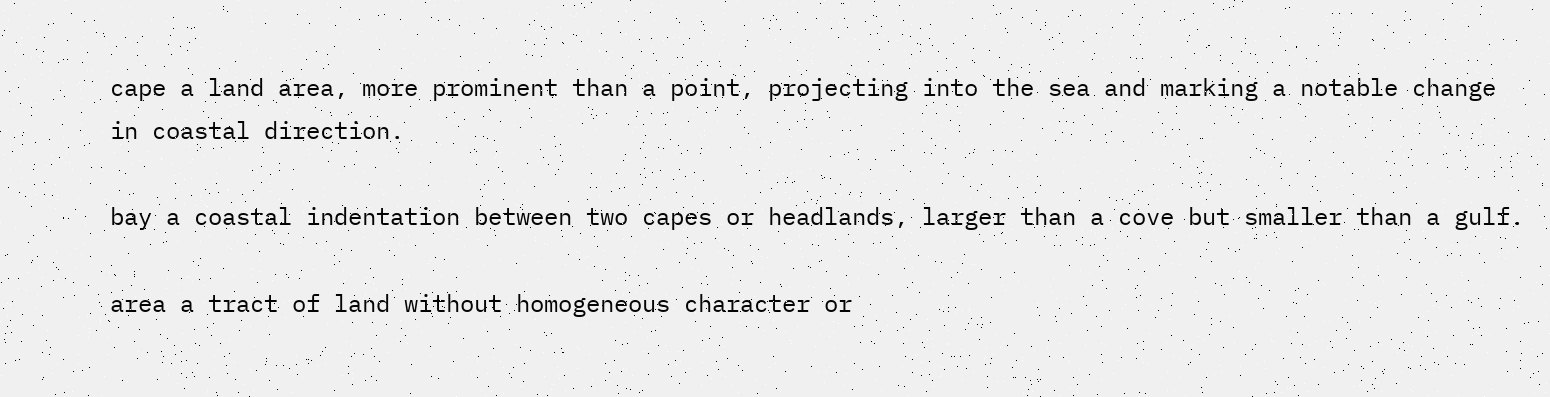cape a land area, more prominent than a point, projecting into the sea and marking a notable change in coastal direction.

bay a coastal indentation between two capes or headlands, larger than a cove but smaller than a gulf.

area a tract of land without homogeneous character or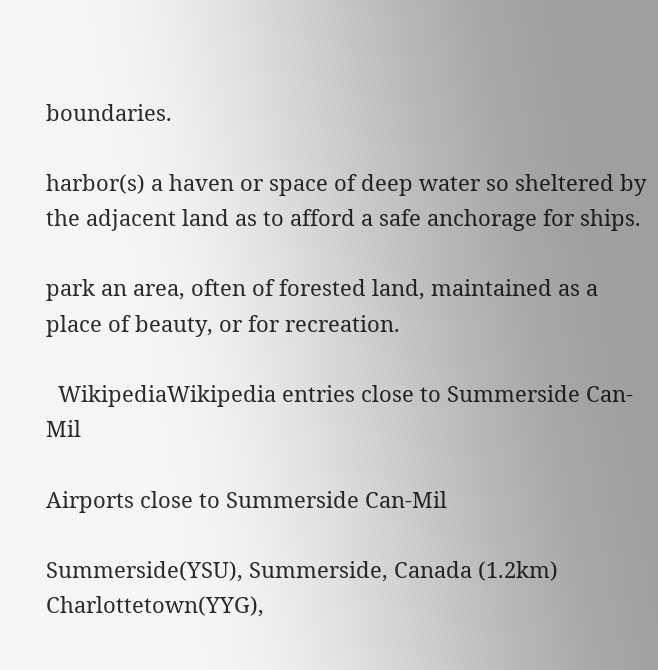boundaries.

harbor(s) a haven or space of deep water so sheltered by the adjacent land as to afford a safe anchorage for ships.

park an area, often of forested land, maintained as a place of beauty, or for recreation.

  WikipediaWikipedia entries close to Summerside Can-Mil

Airports close to Summerside Can-Mil

Summerside(YSU), Summerside, Canada (1.2km)
Charlottetown(YYG),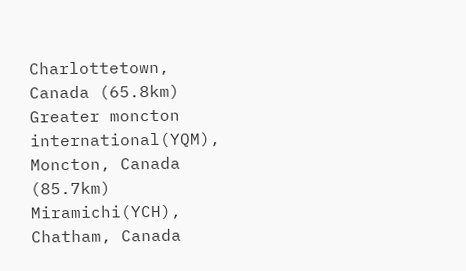Charlottetown, Canada (65.8km)
Greater moncton international(YQM), Moncton, Canada (85.7km)
Miramichi(YCH), Chatham, Canada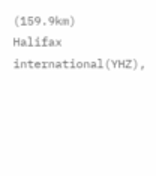(159.9km)
Halifax international(YHZ),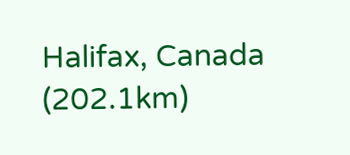Halifax, Canada (202.1km)